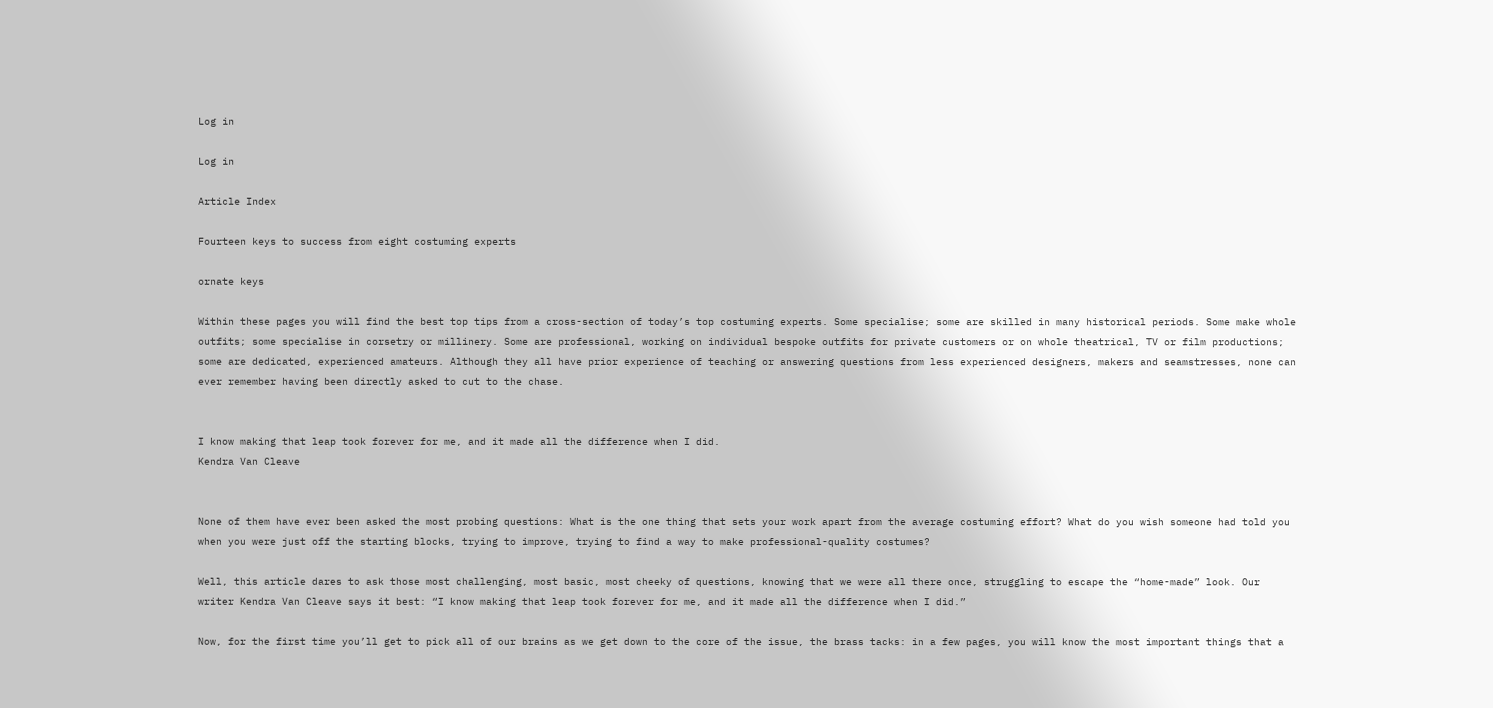Log in

Log in

Article Index

Fourteen keys to success from eight costuming experts

ornate keys

Within these pages you will find the best top tips from a cross-section of today’s top costuming experts. Some specialise; some are skilled in many historical periods. Some make whole outfits; some specialise in corsetry or millinery. Some are professional, working on individual bespoke outfits for private customers or on whole theatrical, TV or film productions; some are dedicated, experienced amateurs. Although they all have prior experience of teaching or answering questions from less experienced designers, makers and seamstresses, none can ever remember having been directly asked to cut to the chase.


I know making that leap took forever for me, and it made all the difference when I did.
Kendra Van Cleave


None of them have ever been asked the most probing questions: What is the one thing that sets your work apart from the average costuming effort? What do you wish someone had told you when you were just off the starting blocks, trying to improve, trying to find a way to make professional-quality costumes?

Well, this article dares to ask those most challenging, most basic, most cheeky of questions, knowing that we were all there once, struggling to escape the “home-made” look. Our writer Kendra Van Cleave says it best: “I know making that leap took forever for me, and it made all the difference when I did.”

Now, for the first time you’ll get to pick all of our brains as we get down to the core of the issue, the brass tacks: in a few pages, you will know the most important things that a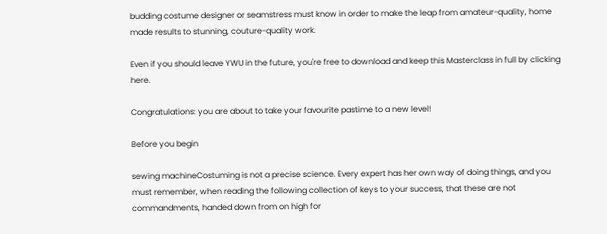budding costume designer or seamstress must know in order to make the leap from amateur-quality, home made results to stunning, couture-quality work.

Even if you should leave YWU in the future, you're free to download and keep this Masterclass in full by clicking here.

Congratulations: you are about to take your favourite pastime to a new level!

Before you begin

sewing machineCostuming is not a precise science. Every expert has her own way of doing things, and you must remember, when reading the following collection of keys to your success, that these are not commandments, handed down from on high for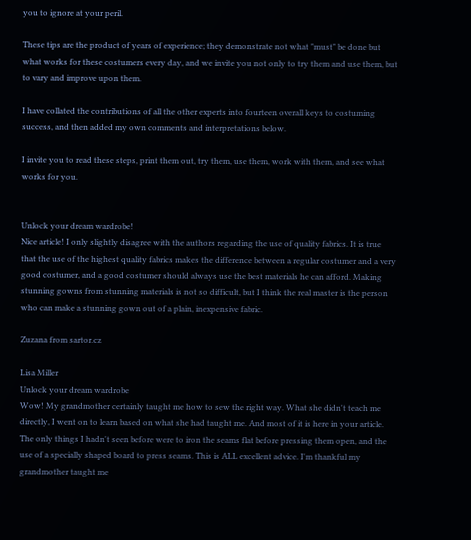you to ignore at your peril.

These tips are the product of years of experience; they demonstrate not what "must" be done but what works for these costumers every day, and we invite you not only to try them and use them, but to vary and improve upon them.

I have collated the contributions of all the other experts into fourteen overall keys to costuming success, and then added my own comments and interpretations below.

I invite you to read these steps, print them out, try them, use them, work with them, and see what works for you.


Unlock your dream wardrobe!
Nice article! I only slightly disagree with the authors regarding the use of quality fabrics. It is true that the use of the highest quality fabrics makes the difference between a regular costumer and a very good costumer, and a good costumer should always use the best materials he can afford. Making stunning gowns from stunning materials is not so difficult, but I think the real master is the person who can make a stunning gown out of a plain, inexpensive fabric.

Zuzana from sartor.cz

Lisa Miller
Unlock your dream wardrobe
Wow! My grandmother certainly taught me how to sew the right way. What she didn't teach me directly, I went on to learn based on what she had taught me. And most of it is here in your article. The only things I hadn't seen before were to iron the seams flat before pressing them open, and the use of a specially shaped board to press seams. This is ALL excellent advice. I'm thankful my grandmother taught me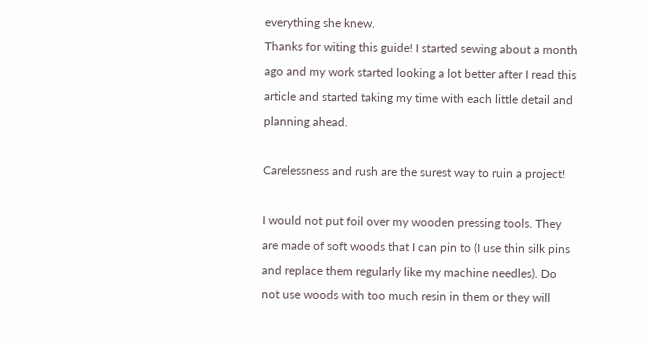everything she knew.
Thanks for witing this guide! I started sewing about a month ago and my work started looking a lot better after I read this article and started taking my time with each little detail and planning ahead.

Carelessness and rush are the surest way to ruin a project!

I would not put foil over my wooden pressing tools. They are made of soft woods that I can pin to (I use thin silk pins and replace them regularly like my machine needles). Do not use woods with too much resin in them or they will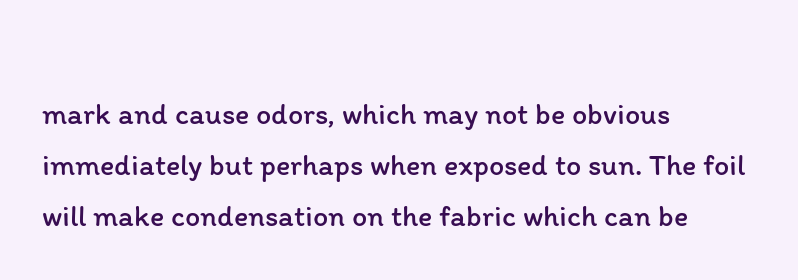mark and cause odors, which may not be obvious immediately but perhaps when exposed to sun. The foil will make condensation on the fabric which can be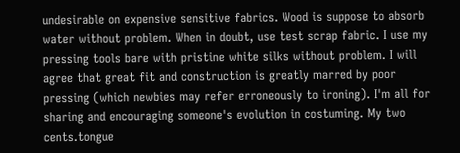undesirable on expensive sensitive fabrics. Wood is suppose to absorb water without problem. When in doubt, use test scrap fabric. I use my pressing tools bare with pristine white silks without problem. I will agree that great fit and construction is greatly marred by poor pressing (which newbies may refer erroneously to ironing). I'm all for sharing and encouraging someone's evolution in costuming. My two cents.tongue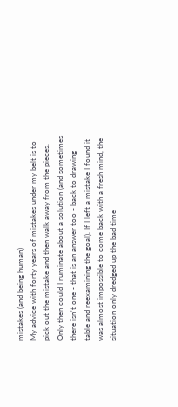mistakes (and being human)
My advice with forty years of mistakes under my belt is to pick out the mistake and then walk away from the pieces. Only then could I ruminate about a solution (and sometimes there isn't one - that is an answer too - back to drawing table and reexamining the goal). If I left a mistake I found it was almost impossible to come back with a fresh mind, the situation only dredged up the bad time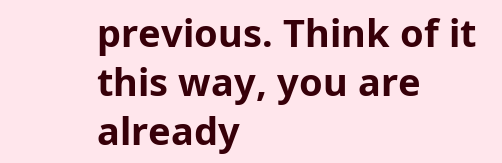previous. Think of it this way, you are already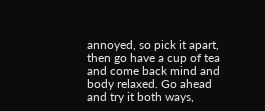annoyed, so pick it apart, then go have a cup of tea and come back mind and body relaxed. Go ahead and try it both ways,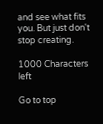and see what fits you. But just don't stop creating.

1000 Characters left

Go to top